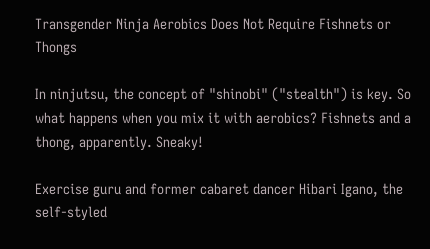Transgender Ninja Aerobics Does Not Require Fishnets or Thongs

In ninjutsu, the concept of "shinobi" ("stealth") is key. So what happens when you mix it with aerobics? Fishnets and a thong, apparently. Sneaky!

Exercise guru and former cabaret dancer Hibari Igano, the self-styled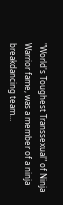"World's Toughest Transsexual" of Ninja Warrior fame, was a member of a ninja breakdancing team…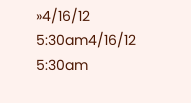»4/16/12 5:30am4/16/12 5:30am